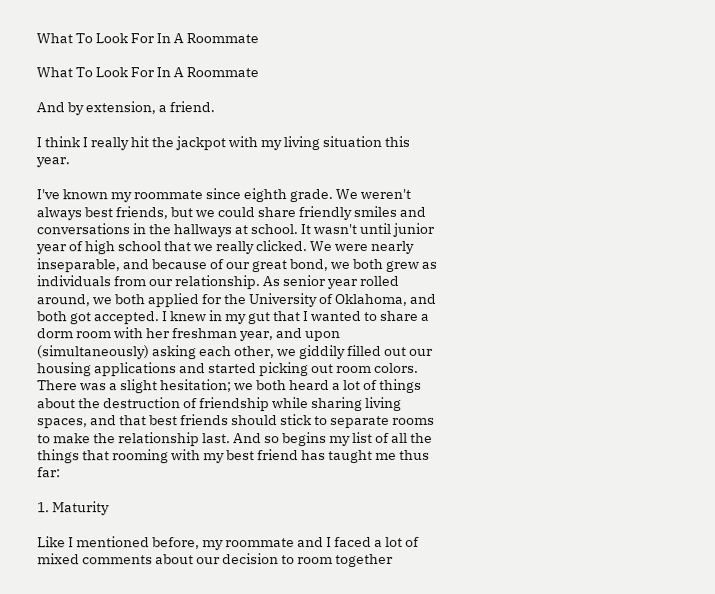What To Look For In A Roommate

What To Look For In A Roommate

And by extension, a friend.

I think I really hit the jackpot with my living situation this year.

I've known my roommate since eighth grade. We weren't always best friends, but we could share friendly smiles and conversations in the hallways at school. It wasn't until junior year of high school that we really clicked. We were nearly inseparable, and because of our great bond, we both grew as individuals from our relationship. As senior year rolled around, we both applied for the University of Oklahoma, and both got accepted. I knew in my gut that I wanted to share a dorm room with her freshman year, and upon (simultaneously) asking each other, we giddily filled out our housing applications and started picking out room colors. There was a slight hesitation; we both heard a lot of things about the destruction of friendship while sharing living spaces, and that best friends should stick to separate rooms to make the relationship last. And so begins my list of all the things that rooming with my best friend has taught me thus far:

1. Maturity

Like I mentioned before, my roommate and I faced a lot of mixed comments about our decision to room together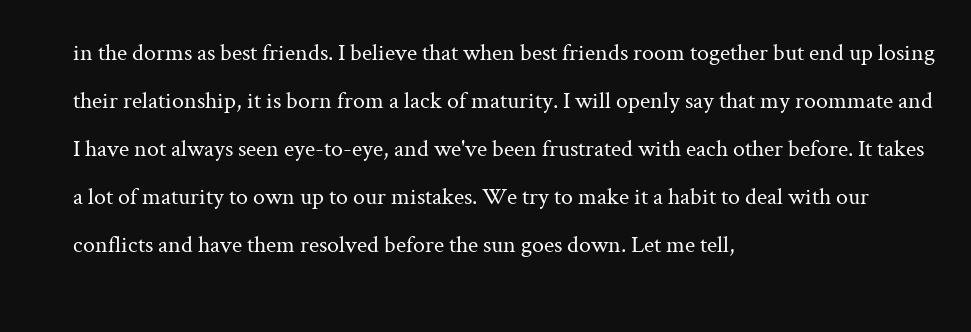in the dorms as best friends. I believe that when best friends room together but end up losing their relationship, it is born from a lack of maturity. I will openly say that my roommate and I have not always seen eye-to-eye, and we've been frustrated with each other before. It takes a lot of maturity to own up to our mistakes. We try to make it a habit to deal with our conflicts and have them resolved before the sun goes down. Let me tell,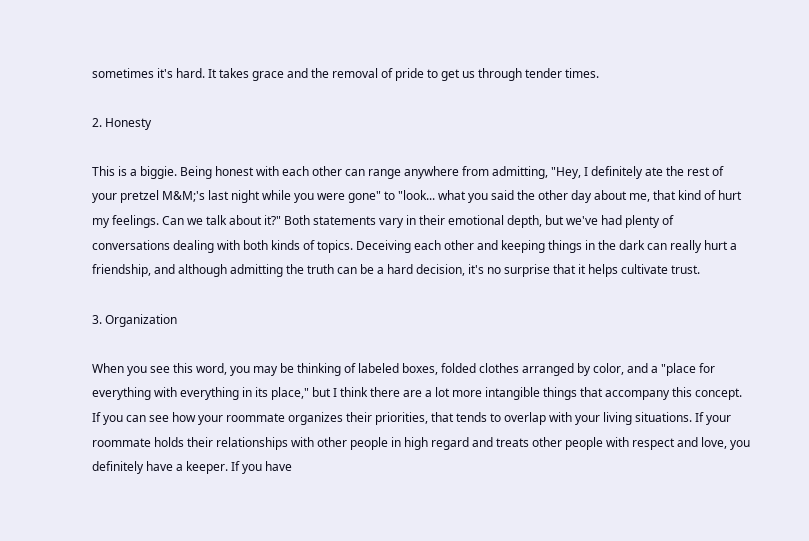sometimes it's hard. It takes grace and the removal of pride to get us through tender times.

2. Honesty

This is a biggie. Being honest with each other can range anywhere from admitting, "Hey, I definitely ate the rest of your pretzel M&M;'s last night while you were gone" to "look... what you said the other day about me, that kind of hurt my feelings. Can we talk about it?" Both statements vary in their emotional depth, but we've had plenty of conversations dealing with both kinds of topics. Deceiving each other and keeping things in the dark can really hurt a friendship, and although admitting the truth can be a hard decision, it's no surprise that it helps cultivate trust.

3. Organization

When you see this word, you may be thinking of labeled boxes, folded clothes arranged by color, and a "place for everything with everything in its place," but I think there are a lot more intangible things that accompany this concept. If you can see how your roommate organizes their priorities, that tends to overlap with your living situations. If your roommate holds their relationships with other people in high regard and treats other people with respect and love, you definitely have a keeper. If you have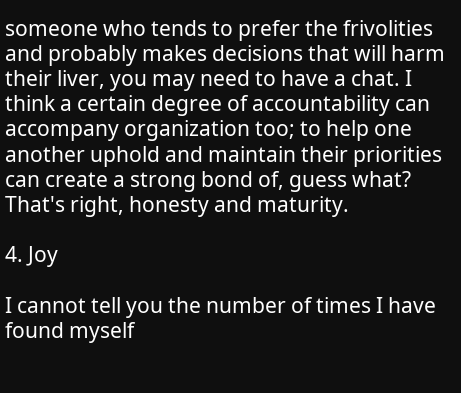someone who tends to prefer the frivolities and probably makes decisions that will harm their liver, you may need to have a chat. I think a certain degree of accountability can accompany organization too; to help one another uphold and maintain their priorities can create a strong bond of, guess what? That's right, honesty and maturity.

4. Joy

I cannot tell you the number of times I have found myself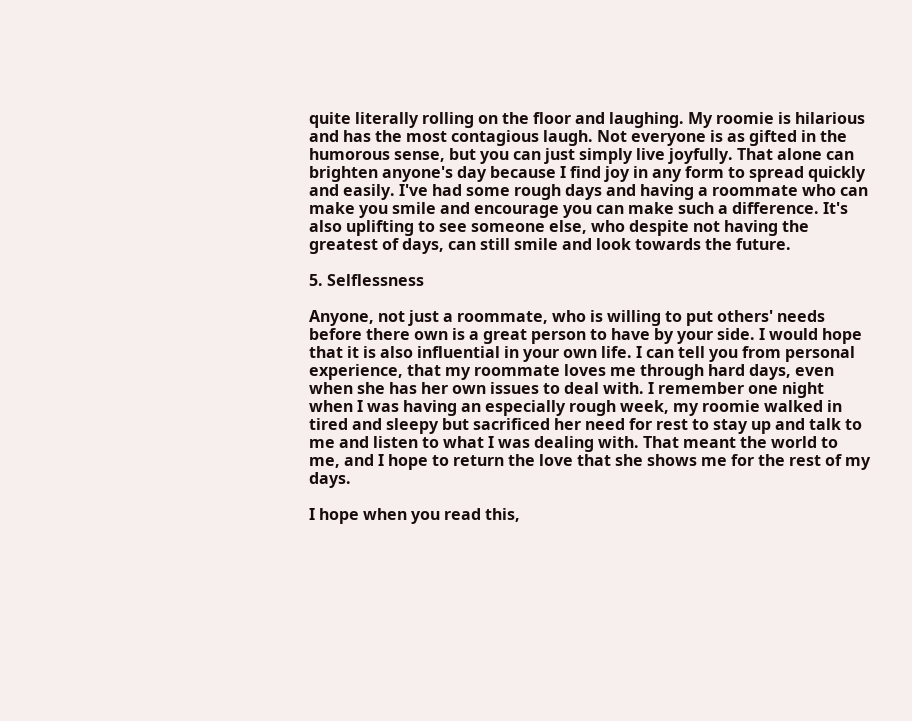quite literally rolling on the floor and laughing. My roomie is hilarious and has the most contagious laugh. Not everyone is as gifted in the humorous sense, but you can just simply live joyfully. That alone can brighten anyone's day because I find joy in any form to spread quickly and easily. I've had some rough days and having a roommate who can make you smile and encourage you can make such a difference. It's also uplifting to see someone else, who despite not having the greatest of days, can still smile and look towards the future.

5. Selflessness

Anyone, not just a roommate, who is willing to put others' needs before there own is a great person to have by your side. I would hope that it is also influential in your own life. I can tell you from personal experience, that my roommate loves me through hard days, even when she has her own issues to deal with. I remember one night when I was having an especially rough week, my roomie walked in tired and sleepy but sacrificed her need for rest to stay up and talk to me and listen to what I was dealing with. That meant the world to me, and I hope to return the love that she shows me for the rest of my days.

I hope when you read this,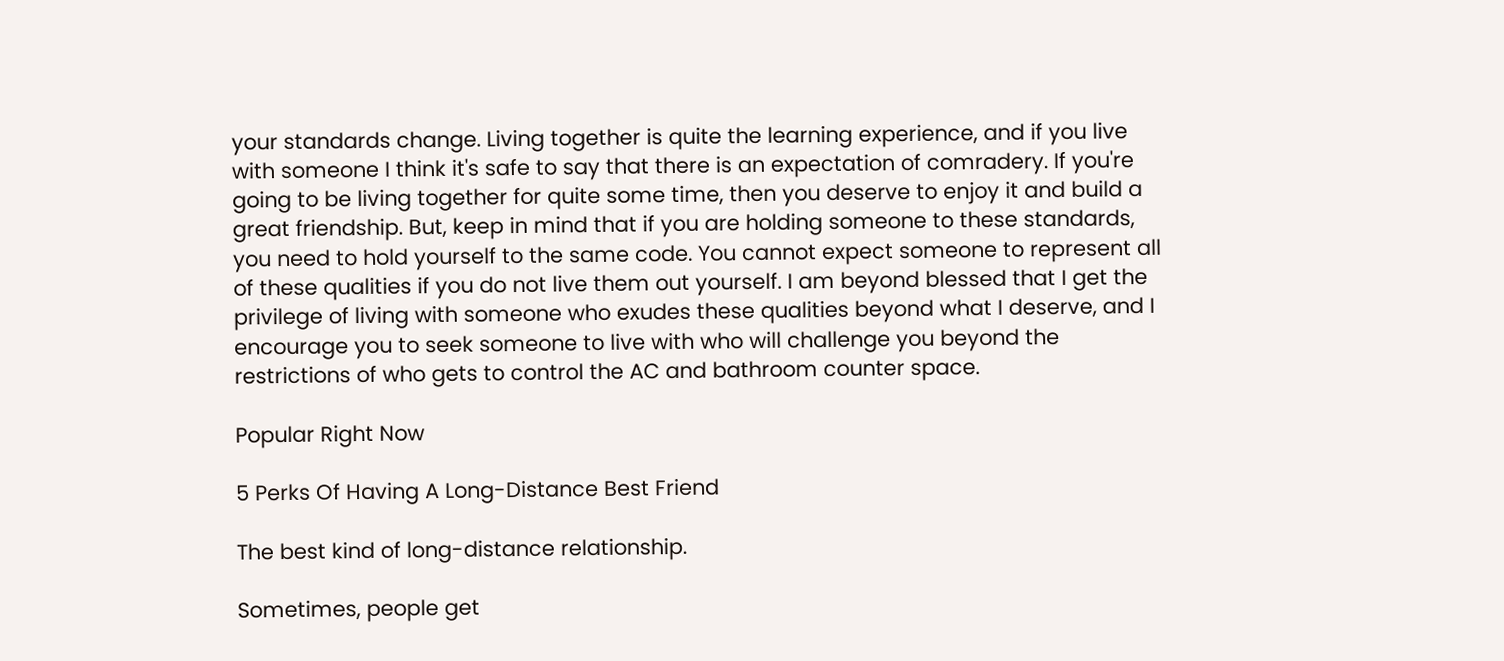your standards change. Living together is quite the learning experience, and if you live with someone I think it's safe to say that there is an expectation of comradery. If you're going to be living together for quite some time, then you deserve to enjoy it and build a great friendship. But, keep in mind that if you are holding someone to these standards, you need to hold yourself to the same code. You cannot expect someone to represent all of these qualities if you do not live them out yourself. I am beyond blessed that I get the privilege of living with someone who exudes these qualities beyond what I deserve, and I encourage you to seek someone to live with who will challenge you beyond the restrictions of who gets to control the AC and bathroom counter space.

Popular Right Now

5 Perks Of Having A Long-Distance Best Friend

The best kind of long-distance relationship.

Sometimes, people get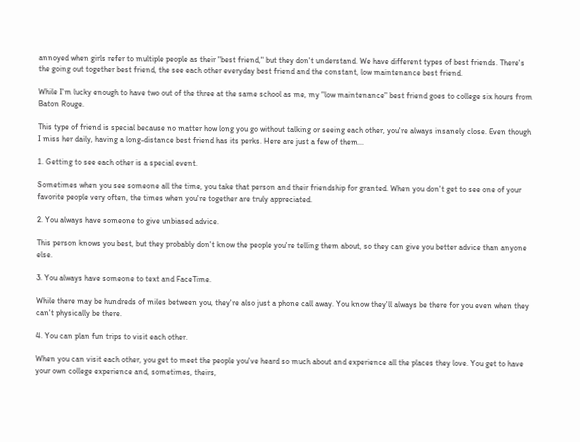annoyed when girls refer to multiple people as their "best friend," but they don't understand. We have different types of best friends. There's the going out together best friend, the see each other everyday best friend and the constant, low maintenance best friend.

While I'm lucky enough to have two out of the three at the same school as me, my "low maintenance" best friend goes to college six hours from Baton Rouge.

This type of friend is special because no matter how long you go without talking or seeing each other, you're always insanely close. Even though I miss her daily, having a long-distance best friend has its perks. Here are just a few of them...

1. Getting to see each other is a special event.

Sometimes when you see someone all the time, you take that person and their friendship for granted. When you don't get to see one of your favorite people very often, the times when you're together are truly appreciated.

2. You always have someone to give unbiased advice.

This person knows you best, but they probably don't know the people you're telling them about, so they can give you better advice than anyone else.

3. You always have someone to text and FaceTime.

While there may be hundreds of miles between you, they're also just a phone call away. You know they'll always be there for you even when they can't physically be there.

4. You can plan fun trips to visit each other.

When you can visit each other, you get to meet the people you've heard so much about and experience all the places they love. You get to have your own college experience and, sometimes, theirs,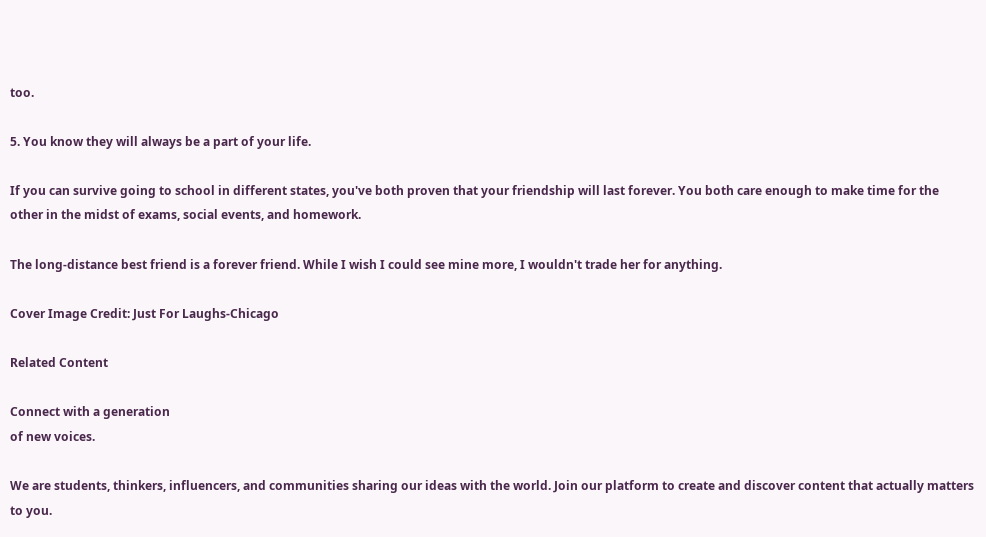too.

5. You know they will always be a part of your life.

If you can survive going to school in different states, you've both proven that your friendship will last forever. You both care enough to make time for the other in the midst of exams, social events, and homework.

The long-distance best friend is a forever friend. While I wish I could see mine more, I wouldn't trade her for anything.

Cover Image Credit: Just For Laughs-Chicago

Related Content

Connect with a generation
of new voices.

We are students, thinkers, influencers, and communities sharing our ideas with the world. Join our platform to create and discover content that actually matters to you.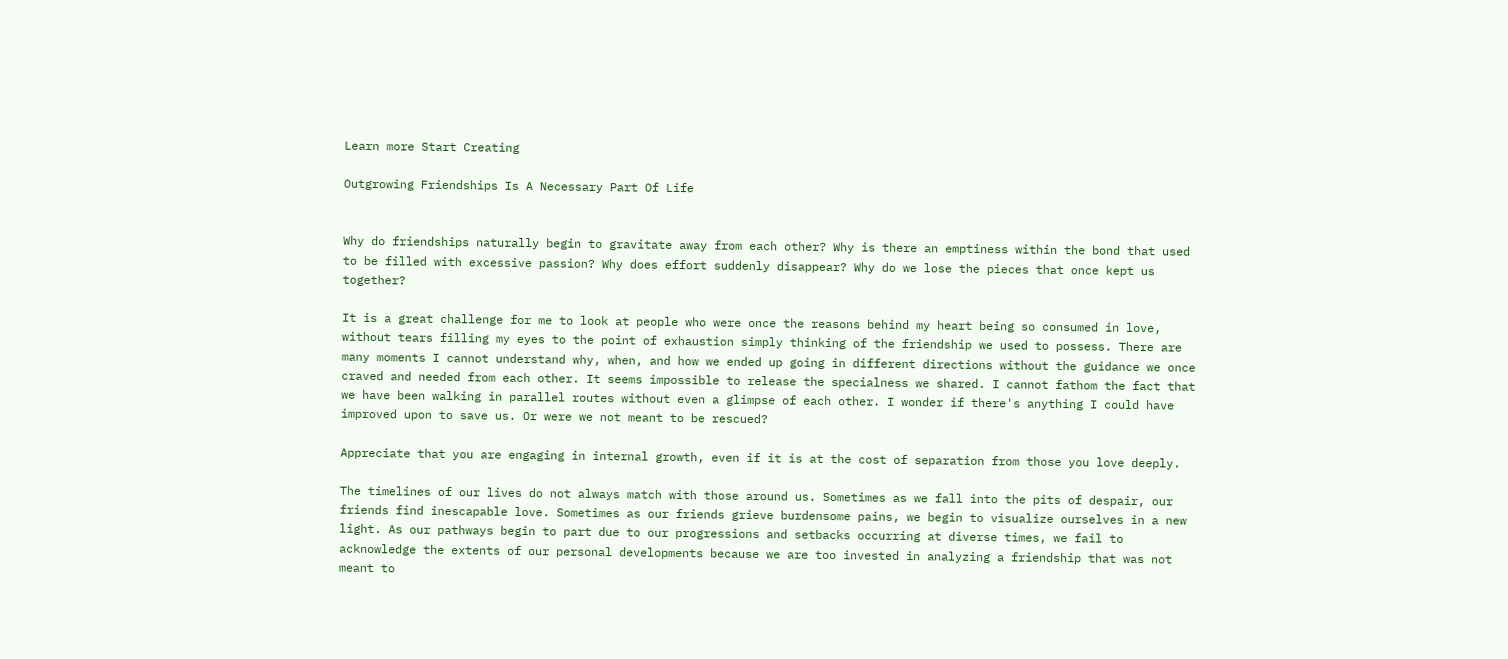Learn more Start Creating

Outgrowing Friendships Is A Necessary Part Of Life


Why do friendships naturally begin to gravitate away from each other? Why is there an emptiness within the bond that used to be filled with excessive passion? Why does effort suddenly disappear? Why do we lose the pieces that once kept us together?

It is a great challenge for me to look at people who were once the reasons behind my heart being so consumed in love, without tears filling my eyes to the point of exhaustion simply thinking of the friendship we used to possess. There are many moments I cannot understand why, when, and how we ended up going in different directions without the guidance we once craved and needed from each other. It seems impossible to release the specialness we shared. I cannot fathom the fact that we have been walking in parallel routes without even a glimpse of each other. I wonder if there's anything I could have improved upon to save us. Or were we not meant to be rescued?

Appreciate that you are engaging in internal growth, even if it is at the cost of separation from those you love deeply.

The timelines of our lives do not always match with those around us. Sometimes as we fall into the pits of despair, our friends find inescapable love. Sometimes as our friends grieve burdensome pains, we begin to visualize ourselves in a new light. As our pathways begin to part due to our progressions and setbacks occurring at diverse times, we fail to acknowledge the extents of our personal developments because we are too invested in analyzing a friendship that was not meant to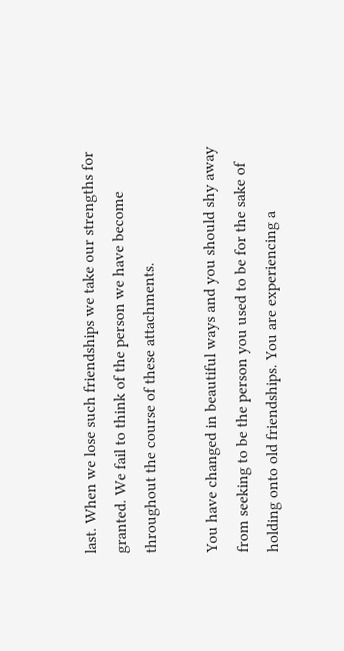last. When we lose such friendships we take our strengths for granted. We fail to think of the person we have become throughout the course of these attachments.

You have changed in beautiful ways and you should shy away from seeking to be the person you used to be for the sake of holding onto old friendships. You are experiencing a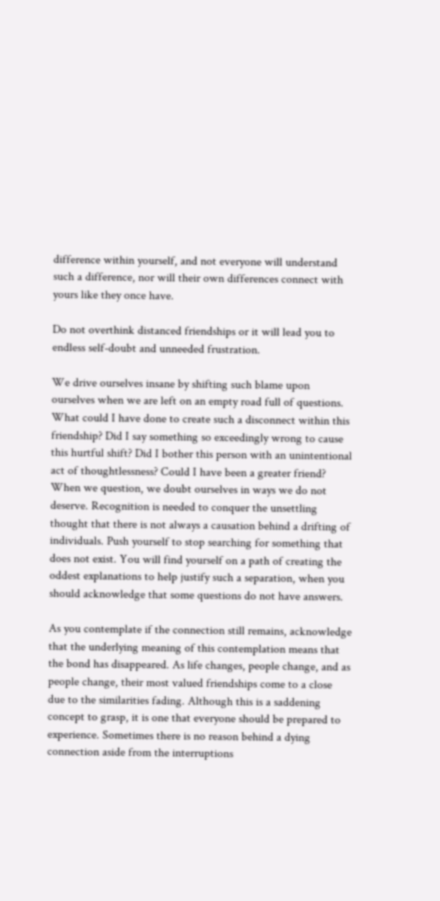difference within yourself, and not everyone will understand such a difference, nor will their own differences connect with yours like they once have.

Do not overthink distanced friendships or it will lead you to endless self-doubt and unneeded frustration.

We drive ourselves insane by shifting such blame upon ourselves when we are left on an empty road full of questions. What could I have done to create such a disconnect within this friendship? Did I say something so exceedingly wrong to cause this hurtful shift? Did I bother this person with an unintentional act of thoughtlessness? Could I have been a greater friend? When we question, we doubt ourselves in ways we do not deserve. Recognition is needed to conquer the unsettling thought that there is not always a causation behind a drifting of individuals. Push yourself to stop searching for something that does not exist. You will find yourself on a path of creating the oddest explanations to help justify such a separation, when you should acknowledge that some questions do not have answers.

As you contemplate if the connection still remains, acknowledge that the underlying meaning of this contemplation means that the bond has disappeared. As life changes, people change, and as people change, their most valued friendships come to a close due to the similarities fading. Although this is a saddening concept to grasp, it is one that everyone should be prepared to experience. Sometimes there is no reason behind a dying connection aside from the interruptions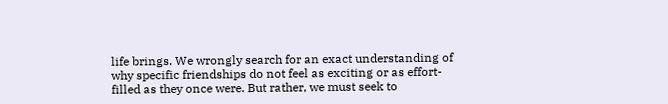life brings. We wrongly search for an exact understanding of why specific friendships do not feel as exciting or as effort-filled as they once were. But rather, we must seek to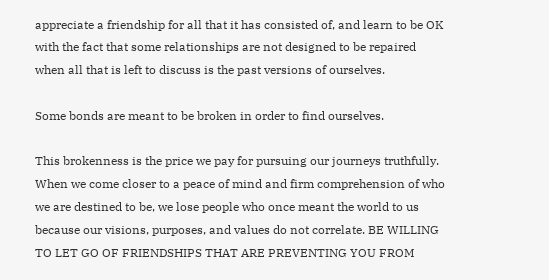appreciate a friendship for all that it has consisted of, and learn to be OK with the fact that some relationships are not designed to be repaired when all that is left to discuss is the past versions of ourselves.

Some bonds are meant to be broken in order to find ourselves.

This brokenness is the price we pay for pursuing our journeys truthfully. When we come closer to a peace of mind and firm comprehension of who we are destined to be, we lose people who once meant the world to us because our visions, purposes, and values do not correlate. BE WILLING TO LET GO OF FRIENDSHIPS THAT ARE PREVENTING YOU FROM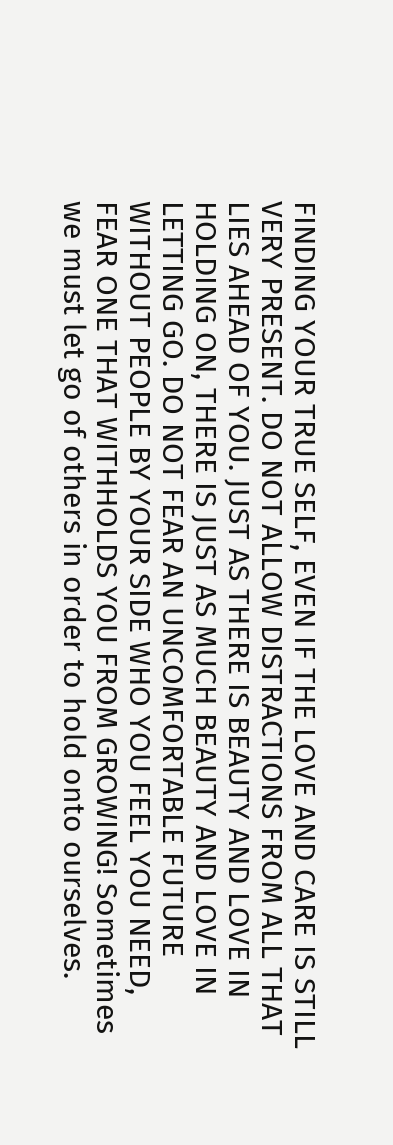FINDING YOUR TRUE SELF, EVEN IF THE LOVE AND CARE IS STILL VERY PRESENT. DO NOT ALLOW DISTRACTIONS FROM ALL THAT LIES AHEAD OF YOU. JUST AS THERE IS BEAUTY AND LOVE IN HOLDING ON, THERE IS JUST AS MUCH BEAUTY AND LOVE IN LETTING GO. DO NOT FEAR AN UNCOMFORTABLE FUTURE WITHOUT PEOPLE BY YOUR SIDE WHO YOU FEEL YOU NEED, FEAR ONE THAT WITHHOLDS YOU FROM GROWING! Sometimes we must let go of others in order to hold onto ourselves.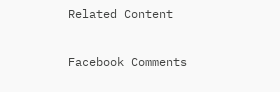Related Content

Facebook Comments